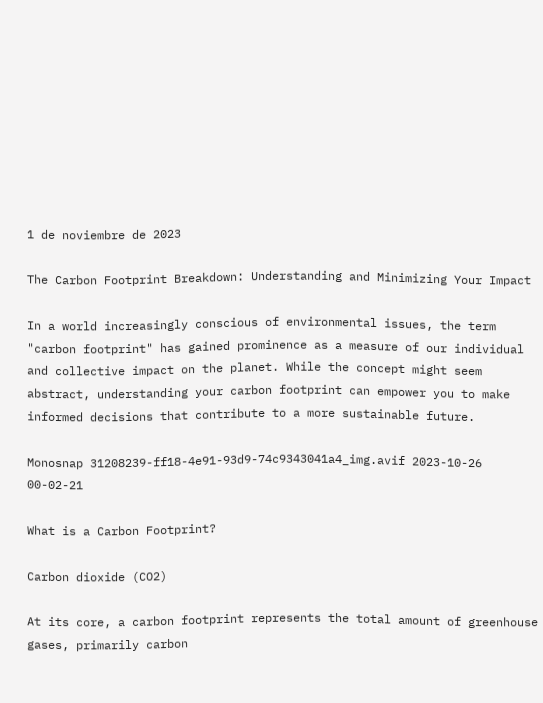1 de noviembre de 2023

The Carbon Footprint Breakdown: Understanding and Minimizing Your Impact

In a world increasingly conscious of environmental issues, the term "carbon footprint" has gained prominence as a measure of our individual and collective impact on the planet. While the concept might seem abstract, understanding your carbon footprint can empower you to make informed decisions that contribute to a more sustainable future.

Monosnap 31208239-ff18-4e91-93d9-74c9343041a4_img.avif 2023-10-26 00-02-21

What is a Carbon Footprint?

Carbon dioxide (CO2)

At its core, a carbon footprint represents the total amount of greenhouse gases, primarily carbon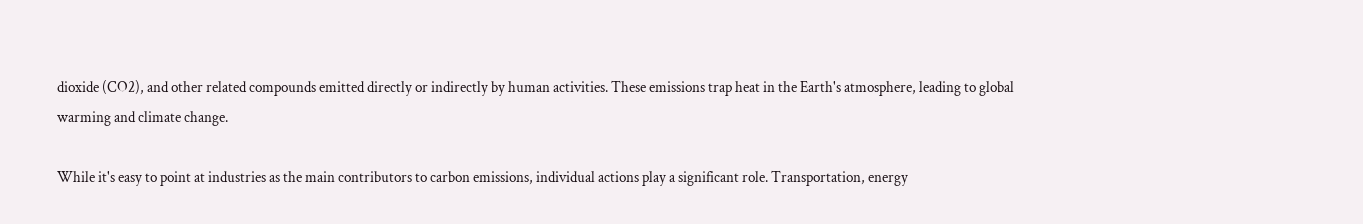dioxide (CO2), and other related compounds emitted directly or indirectly by human activities. These emissions trap heat in the Earth's atmosphere, leading to global warming and climate change.

While it's easy to point at industries as the main contributors to carbon emissions, individual actions play a significant role. Transportation, energy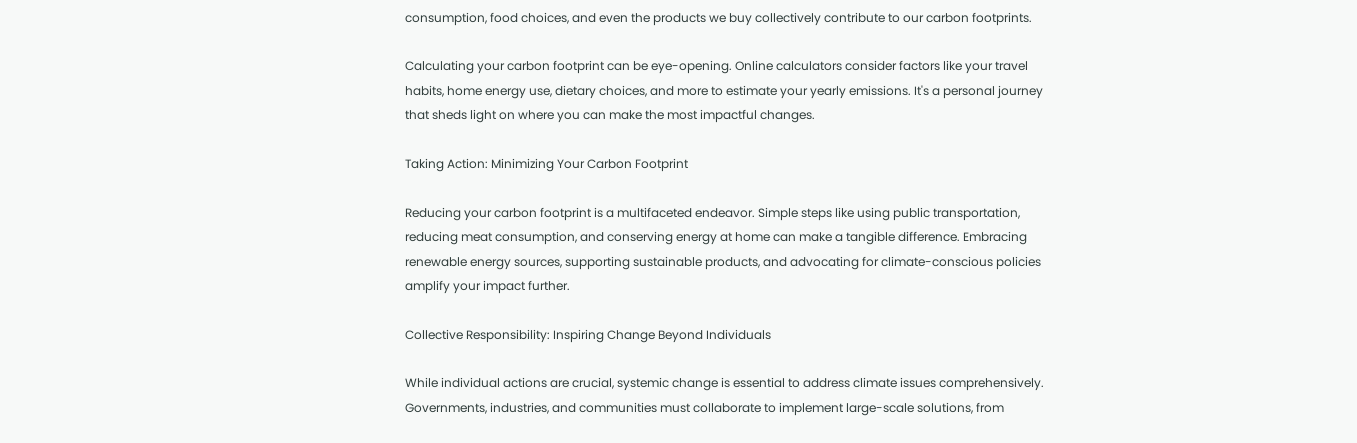consumption, food choices, and even the products we buy collectively contribute to our carbon footprints.

Calculating your carbon footprint can be eye-opening. Online calculators consider factors like your travel habits, home energy use, dietary choices, and more to estimate your yearly emissions. It's a personal journey that sheds light on where you can make the most impactful changes.

Taking Action: Minimizing Your Carbon Footprint

Reducing your carbon footprint is a multifaceted endeavor. Simple steps like using public transportation, reducing meat consumption, and conserving energy at home can make a tangible difference. Embracing renewable energy sources, supporting sustainable products, and advocating for climate-conscious policies amplify your impact further.

Collective Responsibility: Inspiring Change Beyond Individuals

While individual actions are crucial, systemic change is essential to address climate issues comprehensively. Governments, industries, and communities must collaborate to implement large-scale solutions, from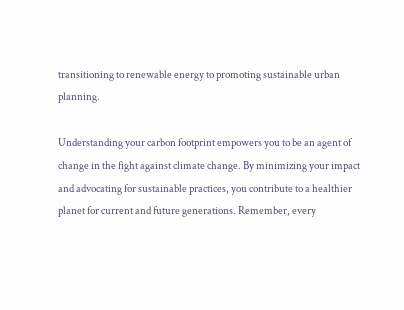transitioning to renewable energy to promoting sustainable urban planning.

Understanding your carbon footprint empowers you to be an agent of change in the fight against climate change. By minimizing your impact and advocating for sustainable practices, you contribute to a healthier planet for current and future generations. Remember, every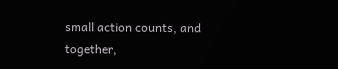small action counts, and together,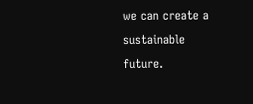we can create a sustainable future.